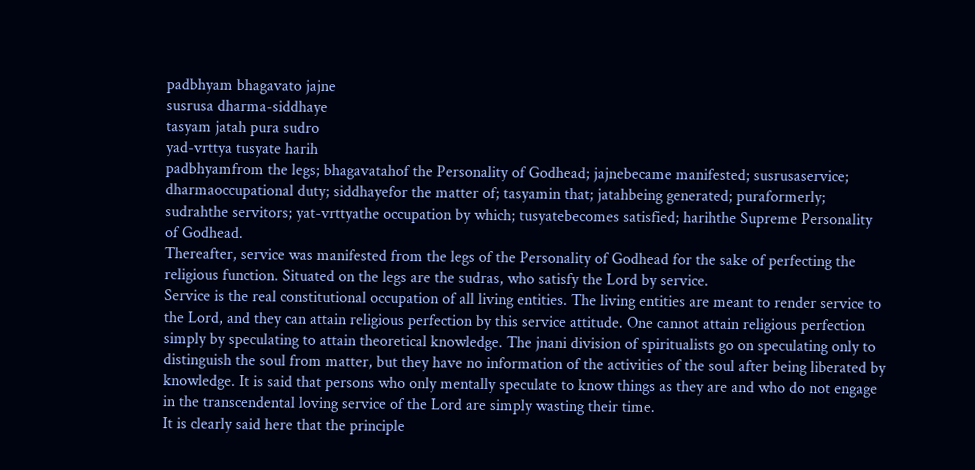padbhyam bhagavato jajne
susrusa dharma-siddhaye
tasyam jatah pura sudro
yad-vrttya tusyate harih
padbhyamfrom the legs; bhagavatahof the Personality of Godhead; jajnebecame manifested; susrusaservice; dharmaoccupational duty; siddhayefor the matter of; tasyamin that; jatahbeing generated; puraformerly; sudrahthe servitors; yat-vrttyathe occupation by which; tusyatebecomes satisfied; harihthe Supreme Personality of Godhead.
Thereafter, service was manifested from the legs of the Personality of Godhead for the sake of perfecting the religious function. Situated on the legs are the sudras, who satisfy the Lord by service.
Service is the real constitutional occupation of all living entities. The living entities are meant to render service to the Lord, and they can attain religious perfection by this service attitude. One cannot attain religious perfection simply by speculating to attain theoretical knowledge. The jnani division of spiritualists go on speculating only to distinguish the soul from matter, but they have no information of the activities of the soul after being liberated by knowledge. It is said that persons who only mentally speculate to know things as they are and who do not engage in the transcendental loving service of the Lord are simply wasting their time.
It is clearly said here that the principle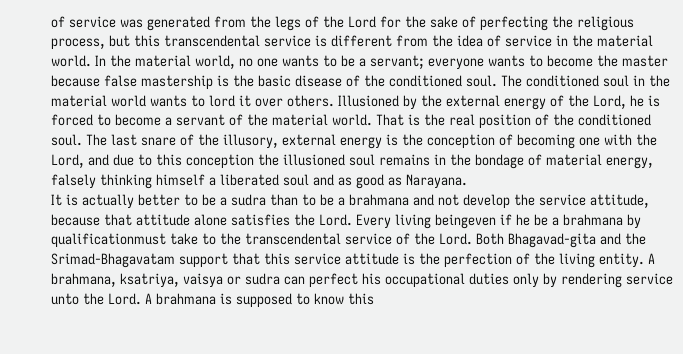of service was generated from the legs of the Lord for the sake of perfecting the religious process, but this transcendental service is different from the idea of service in the material world. In the material world, no one wants to be a servant; everyone wants to become the master because false mastership is the basic disease of the conditioned soul. The conditioned soul in the material world wants to lord it over others. Illusioned by the external energy of the Lord, he is forced to become a servant of the material world. That is the real position of the conditioned soul. The last snare of the illusory, external energy is the conception of becoming one with the Lord, and due to this conception the illusioned soul remains in the bondage of material energy, falsely thinking himself a liberated soul and as good as Narayana.
It is actually better to be a sudra than to be a brahmana and not develop the service attitude, because that attitude alone satisfies the Lord. Every living beingeven if he be a brahmana by qualificationmust take to the transcendental service of the Lord. Both Bhagavad-gita and the Srimad-Bhagavatam support that this service attitude is the perfection of the living entity. A brahmana, ksatriya, vaisya or sudra can perfect his occupational duties only by rendering service unto the Lord. A brahmana is supposed to know this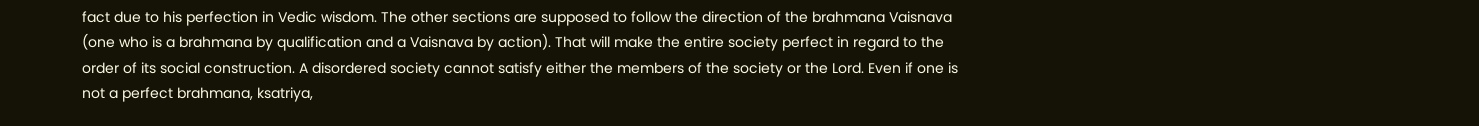fact due to his perfection in Vedic wisdom. The other sections are supposed to follow the direction of the brahmana Vaisnava (one who is a brahmana by qualification and a Vaisnava by action). That will make the entire society perfect in regard to the order of its social construction. A disordered society cannot satisfy either the members of the society or the Lord. Even if one is not a perfect brahmana, ksatriya,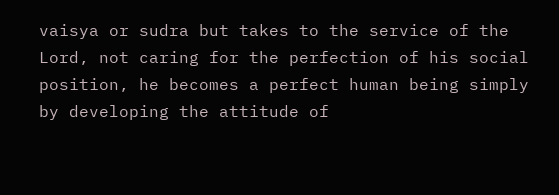vaisya or sudra but takes to the service of the Lord, not caring for the perfection of his social position, he becomes a perfect human being simply by developing the attitude of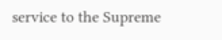service to the Supreme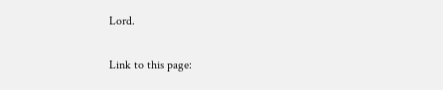Lord.

Link to this page: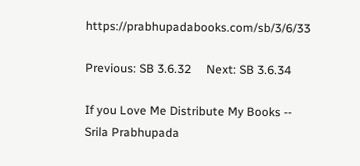https://prabhupadabooks.com/sb/3/6/33

Previous: SB 3.6.32     Next: SB 3.6.34

If you Love Me Distribute My Books -- Srila Prabhupada